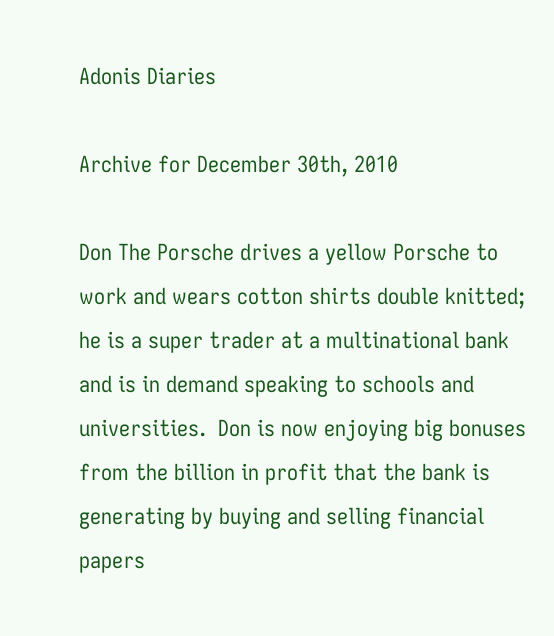Adonis Diaries

Archive for December 30th, 2010

Don The Porsche drives a yellow Porsche to work and wears cotton shirts double knitted; he is a super trader at a multinational bank and is in demand speaking to schools and universities.  Don is now enjoying big bonuses from the billion in profit that the bank is generating by buying and selling financial papers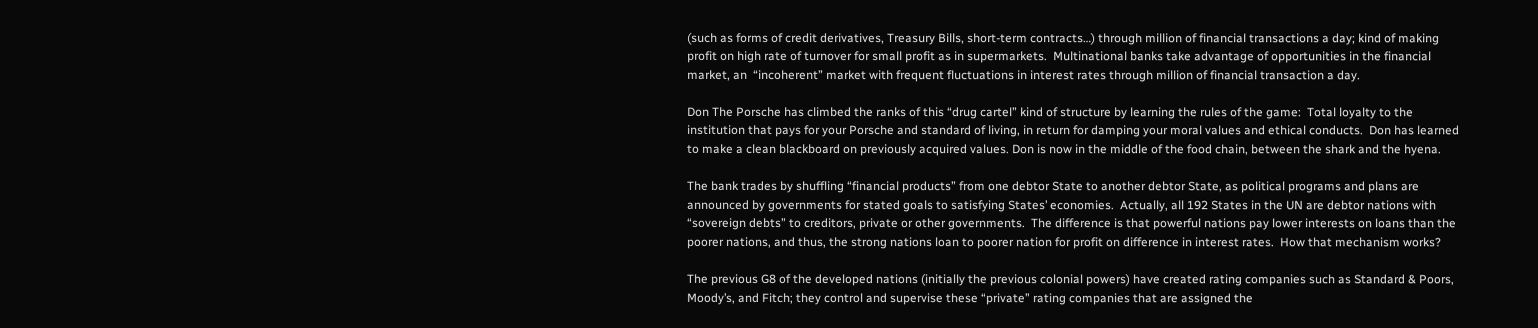(such as forms of credit derivatives, Treasury Bills, short-term contracts…) through million of financial transactions a day; kind of making profit on high rate of turnover for small profit as in supermarkets.  Multinational banks take advantage of opportunities in the financial market, an  “incoherent” market with frequent fluctuations in interest rates through million of financial transaction a day.

Don The Porsche has climbed the ranks of this “drug cartel” kind of structure by learning the rules of the game:  Total loyalty to the institution that pays for your Porsche and standard of living, in return for damping your moral values and ethical conducts.  Don has learned to make a clean blackboard on previously acquired values. Don is now in the middle of the food chain, between the shark and the hyena.

The bank trades by shuffling “financial products” from one debtor State to another debtor State, as political programs and plans are announced by governments for stated goals to satisfying States’ economies.  Actually, all 192 States in the UN are debtor nations with “sovereign debts” to creditors, private or other governments.  The difference is that powerful nations pay lower interests on loans than the poorer nations, and thus, the strong nations loan to poorer nation for profit on difference in interest rates.  How that mechanism works?

The previous G8 of the developed nations (initially the previous colonial powers) have created rating companies such as Standard & Poors, Moody’s, and Fitch; they control and supervise these “private” rating companies that are assigned the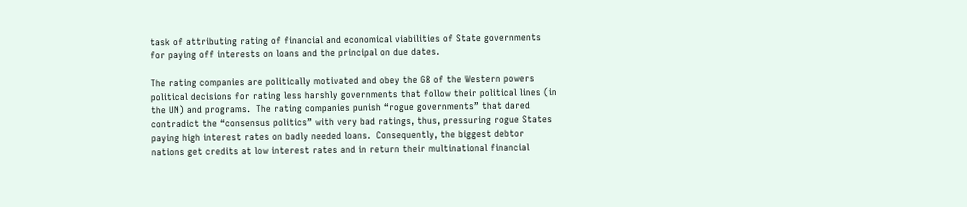task of attributing rating of financial and economical viabilities of State governments for paying off interests on loans and the principal on due dates.

The rating companies are politically motivated and obey the G8 of the Western powers political decisions for rating less harshly governments that follow their political lines (in the UN) and programs.  The rating companies punish “rogue governments” that dared contradict the “consensus politics” with very bad ratings, thus, pressuring rogue States paying high interest rates on badly needed loans.  Consequently, the biggest debtor nations get credits at low interest rates and in return their multinational financial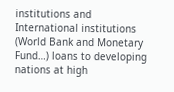institutions and International institutions (World Bank and Monetary Fund…) loans to developing nations at high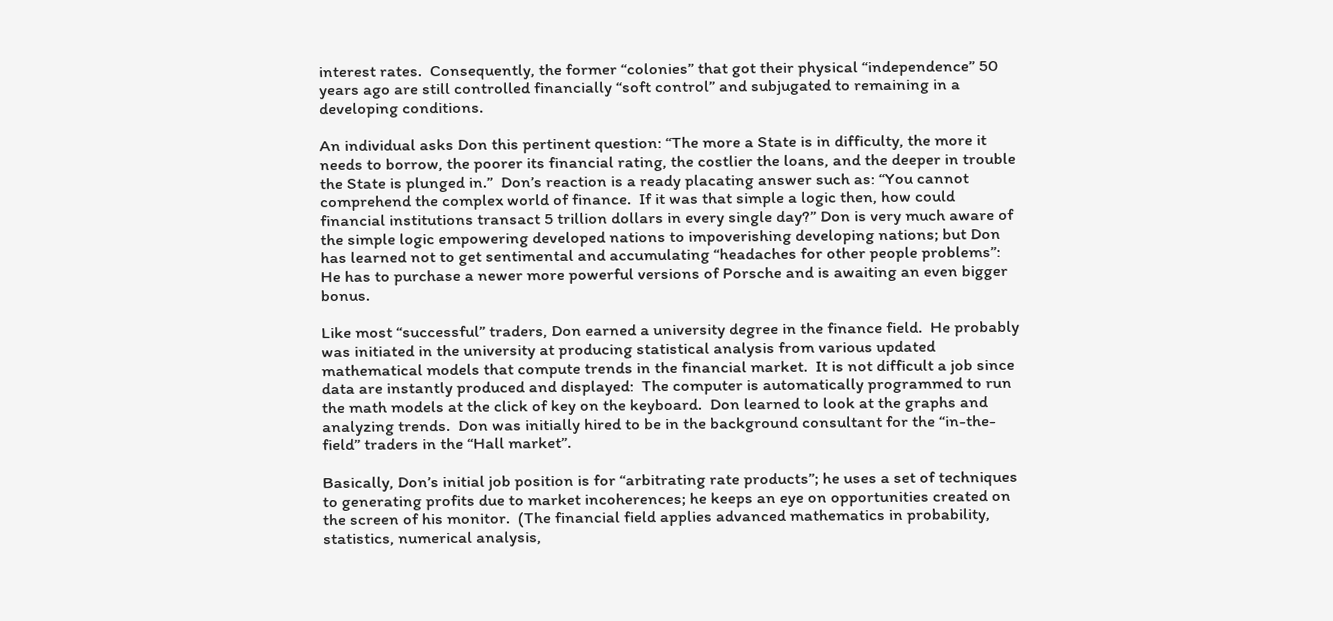interest rates.  Consequently, the former “colonies” that got their physical “independence” 50 years ago are still controlled financially “soft control” and subjugated to remaining in a developing conditions.

An individual asks Don this pertinent question: “The more a State is in difficulty, the more it needs to borrow, the poorer its financial rating, the costlier the loans, and the deeper in trouble the State is plunged in.”  Don’s reaction is a ready placating answer such as: “You cannot comprehend the complex world of finance.  If it was that simple a logic then, how could financial institutions transact 5 trillion dollars in every single day?” Don is very much aware of the simple logic empowering developed nations to impoverishing developing nations; but Don has learned not to get sentimental and accumulating “headaches for other people problems”:  He has to purchase a newer more powerful versions of Porsche and is awaiting an even bigger bonus.

Like most “successful” traders, Don earned a university degree in the finance field.  He probably was initiated in the university at producing statistical analysis from various updated mathematical models that compute trends in the financial market.  It is not difficult a job since data are instantly produced and displayed:  The computer is automatically programmed to run the math models at the click of key on the keyboard.  Don learned to look at the graphs and analyzing trends.  Don was initially hired to be in the background consultant for the “in-the-field” traders in the “Hall market”.

Basically, Don’s initial job position is for “arbitrating rate products”; he uses a set of techniques to generating profits due to market incoherences; he keeps an eye on opportunities created on the screen of his monitor.  (The financial field applies advanced mathematics in probability, statistics, numerical analysis,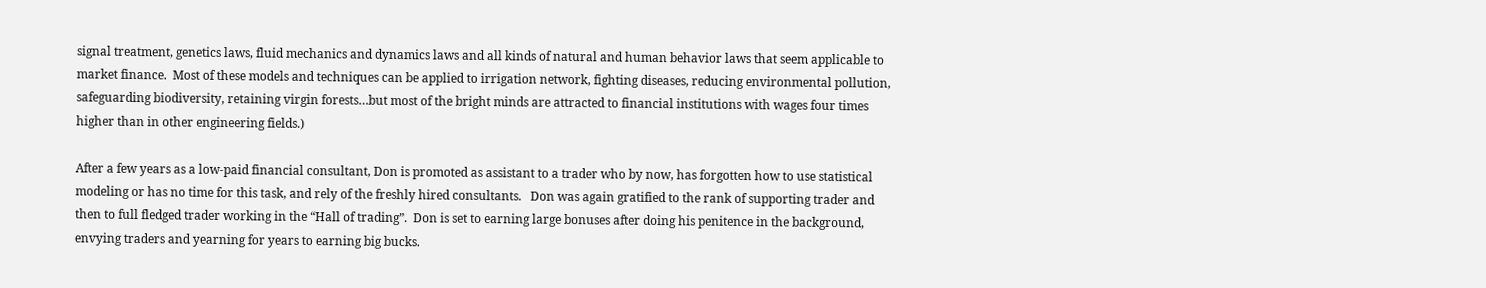signal treatment, genetics laws, fluid mechanics and dynamics laws and all kinds of natural and human behavior laws that seem applicable to market finance.  Most of these models and techniques can be applied to irrigation network, fighting diseases, reducing environmental pollution, safeguarding biodiversity, retaining virgin forests…but most of the bright minds are attracted to financial institutions with wages four times higher than in other engineering fields.)

After a few years as a low-paid financial consultant, Don is promoted as assistant to a trader who by now, has forgotten how to use statistical modeling or has no time for this task, and rely of the freshly hired consultants.   Don was again gratified to the rank of supporting trader and then to full fledged trader working in the “Hall of trading”.  Don is set to earning large bonuses after doing his penitence in the background, envying traders and yearning for years to earning big bucks.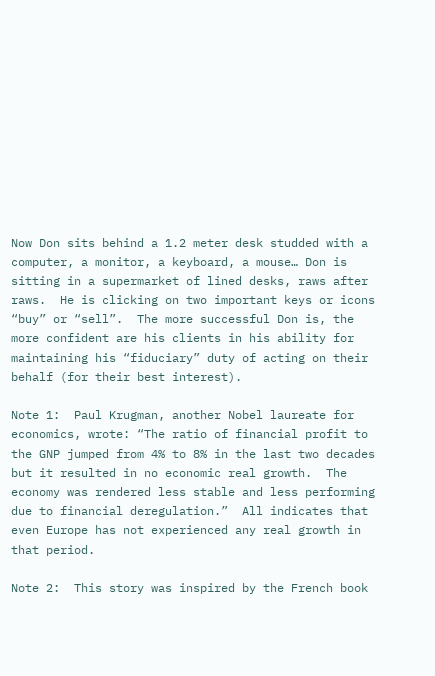Now Don sits behind a 1.2 meter desk studded with a computer, a monitor, a keyboard, a mouse… Don is sitting in a supermarket of lined desks, raws after raws.  He is clicking on two important keys or icons “buy” or “sell”.  The more successful Don is, the more confident are his clients in his ability for maintaining his “fiduciary” duty of acting on their behalf (for their best interest).

Note 1:  Paul Krugman, another Nobel laureate for economics, wrote: “The ratio of financial profit to the GNP jumped from 4% to 8% in the last two decades but it resulted in no economic real growth.  The economy was rendered less stable and less performing due to financial deregulation.”  All indicates that even Europe has not experienced any real growth in that period.

Note 2:  This story was inspired by the French book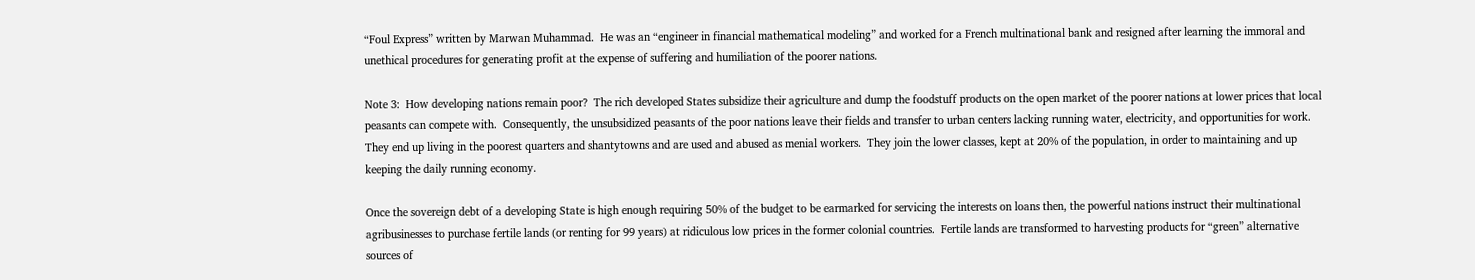“Foul Express” written by Marwan Muhammad.  He was an “engineer in financial mathematical modeling” and worked for a French multinational bank and resigned after learning the immoral and unethical procedures for generating profit at the expense of suffering and humiliation of the poorer nations.

Note 3:  How developing nations remain poor?  The rich developed States subsidize their agriculture and dump the foodstuff products on the open market of the poorer nations at lower prices that local peasants can compete with.  Consequently, the unsubsidized peasants of the poor nations leave their fields and transfer to urban centers lacking running water, electricity, and opportunities for work.  They end up living in the poorest quarters and shantytowns and are used and abused as menial workers.  They join the lower classes, kept at 20% of the population, in order to maintaining and up keeping the daily running economy.

Once the sovereign debt of a developing State is high enough requiring 50% of the budget to be earmarked for servicing the interests on loans then, the powerful nations instruct their multinational agribusinesses to purchase fertile lands (or renting for 99 years) at ridiculous low prices in the former colonial countries.  Fertile lands are transformed to harvesting products for “green” alternative sources of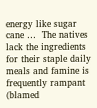energy like sugar cane …  The natives lack the ingredients for their staple daily meals and famine is frequently rampant (blamed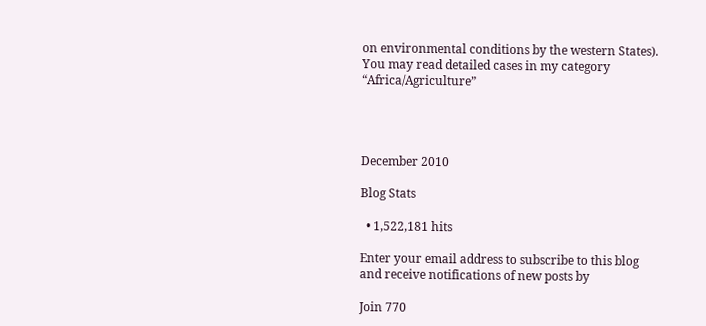on environmental conditions by the western States).  You may read detailed cases in my category “Africa/Agriculture”




December 2010

Blog Stats

  • 1,522,181 hits

Enter your email address to subscribe to this blog and receive notifications of new posts by

Join 770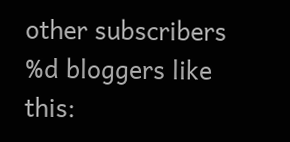other subscribers
%d bloggers like this: